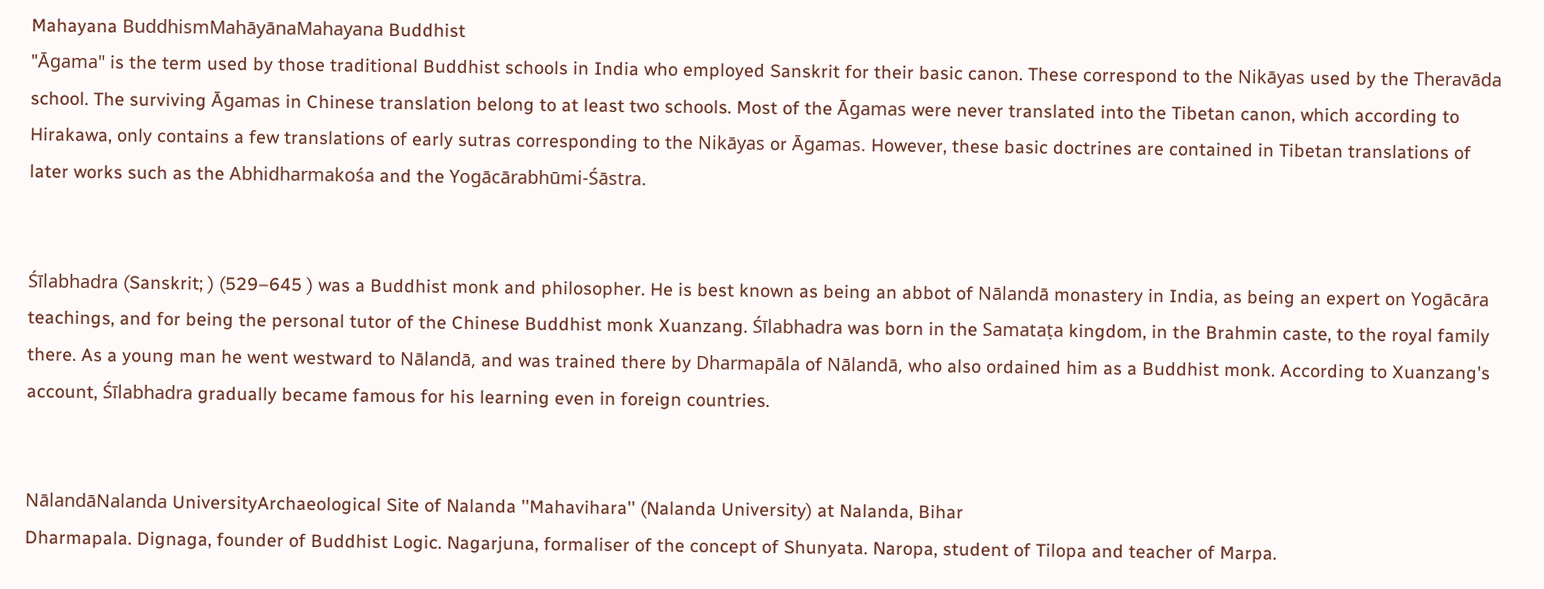Mahayana BuddhismMahāyānaMahayana Buddhist
"Āgama" is the term used by those traditional Buddhist schools in India who employed Sanskrit for their basic canon. These correspond to the Nikāyas used by the Theravāda school. The surviving Āgamas in Chinese translation belong to at least two schools. Most of the Āgamas were never translated into the Tibetan canon, which according to Hirakawa, only contains a few translations of early sutras corresponding to the Nikāyas or Āgamas. However, these basic doctrines are contained in Tibetan translations of later works such as the Abhidharmakośa and the Yogācārabhūmi-Śāstra.


Śīlabhadra (Sanskrit; ) (529–645 ) was a Buddhist monk and philosopher. He is best known as being an abbot of Nālandā monastery in India, as being an expert on Yogācāra teachings, and for being the personal tutor of the Chinese Buddhist monk Xuanzang. Śīlabhadra was born in the Samataṭa kingdom, in the Brahmin caste, to the royal family there. As a young man he went westward to Nālandā, and was trained there by Dharmapāla of Nālandā, who also ordained him as a Buddhist monk. According to Xuanzang's account, Śīlabhadra gradually became famous for his learning even in foreign countries.


NālandāNalanda UniversityArchaeological Site of Nalanda ''Mahavihara'' (Nalanda University) at Nalanda, Bihar
Dharmapala. Dignaga, founder of Buddhist Logic. Nagarjuna, formaliser of the concept of Shunyata. Naropa, student of Tilopa and teacher of Marpa.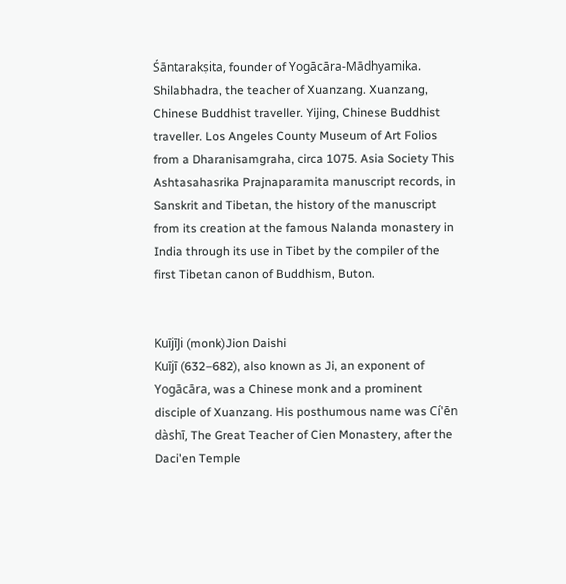Śāntarakṣita, founder of Yogācāra-Mādhyamika. Shilabhadra, the teacher of Xuanzang. Xuanzang, Chinese Buddhist traveller. Yijing, Chinese Buddhist traveller. Los Angeles County Museum of Art Folios from a Dharanisamgraha, circa 1075. Asia Society This Ashtasahasrika Prajnaparamita manuscript records, in Sanskrit and Tibetan, the history of the manuscript from its creation at the famous Nalanda monastery in India through its use in Tibet by the compiler of the first Tibetan canon of Buddhism, Buton.


KuījīJi (monk)Jion Daishi
Kuījī (632–682), also known as Ji, an exponent of Yogācāra, was a Chinese monk and a prominent disciple of Xuanzang. His posthumous name was Cí'ēn dàshī, The Great Teacher of Cien Monastery, after the Daci'en Temple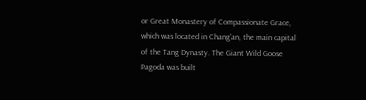or Great Monastery of Compassionate Grace, which was located in Chang'an, the main capital of the Tang Dynasty. The Giant Wild Goose Pagoda was built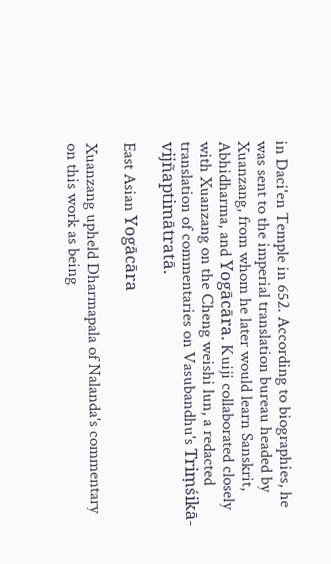in Daci'en Temple in 652. According to biographies, he was sent to the imperial translation bureau headed by Xuanzang, from whom he later would learn Sanskrit, Abhidharma, and Yogācāra. Kuiji collaborated closely with Xuanzang on the Cheng weishi lun, a redacted translation of commentaries on Vasubandhu's Triṃśikā-vijñaptimātratā.

East Asian Yogācāra

Xuanzang upheld Dharmapala of Nalanda's commentary on this work as being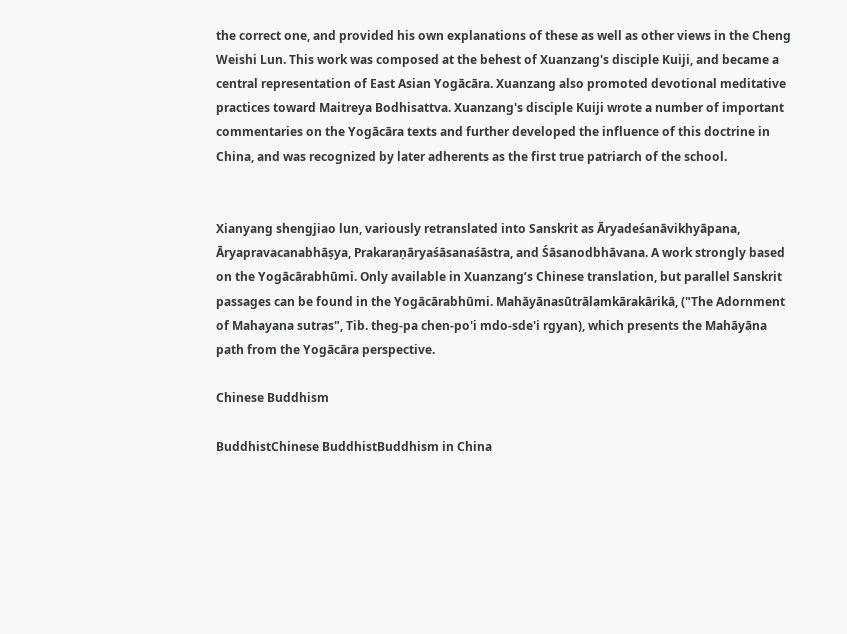the correct one, and provided his own explanations of these as well as other views in the Cheng Weishi Lun. This work was composed at the behest of Xuanzang's disciple Kuiji, and became a central representation of East Asian Yogācāra. Xuanzang also promoted devotional meditative practices toward Maitreya Bodhisattva. Xuanzang's disciple Kuiji wrote a number of important commentaries on the Yogācāra texts and further developed the influence of this doctrine in China, and was recognized by later adherents as the first true patriarch of the school.


Xianyang shengjiao lun, variously retranslated into Sanskrit as Āryadeśanāvikhyāpana, Āryapravacanabhāṣya, Prakaraṇāryaśāsanaśāstra, and Śāsanodbhāvana. A work strongly based on the Yogācārabhūmi. Only available in Xuanzang’s Chinese translation, but parallel Sanskrit passages can be found in the Yogācārabhūmi. Mahāyānasūtrālamkārakārikā, ("The Adornment of Mahayana sutras", Tib. theg-pa chen-po'i mdo-sde'i rgyan), which presents the Mahāyāna path from the Yogācāra perspective.

Chinese Buddhism

BuddhistChinese BuddhistBuddhism in China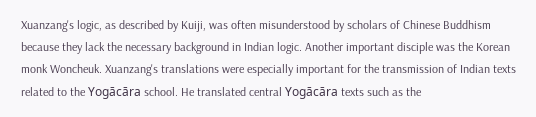Xuanzang's logic, as described by Kuiji, was often misunderstood by scholars of Chinese Buddhism because they lack the necessary background in Indian logic. Another important disciple was the Korean monk Woncheuk. Xuanzang's translations were especially important for the transmission of Indian texts related to the Yogācāra school. He translated central Yogācāra texts such as the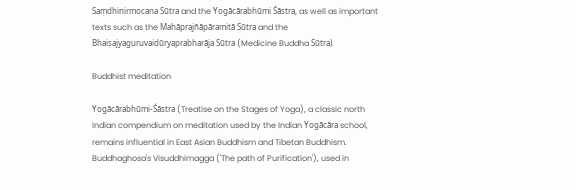Saṃdhinirmocana Sūtra and the Yogācārabhūmi Śāstra, as well as important texts such as the Mahāprajñāpāramitā Sūtra and the Bhaiṣajyaguruvaidūryaprabharāja Sūtra (Medicine Buddha Sūtra).

Buddhist meditation

Yogācārabhūmi-Śāstra (Treatise on the Stages of Yoga), a classic north Indian compendium on meditation used by the Indian Yogācāra school, remains influential in East Asian Buddhism and Tibetan Buddhism. Buddhaghosa's Visuddhimagga ('The path of Purification'), used in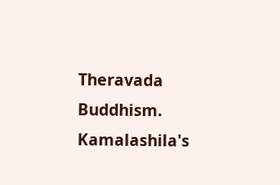Theravada Buddhism. Kamalashila's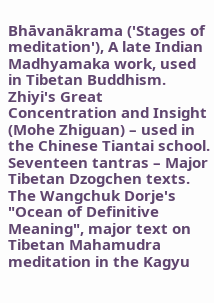Bhāvanākrama ('Stages of meditation'), A late Indian Madhyamaka work, used in Tibetan Buddhism. Zhiyi's Great Concentration and Insight (Mohe Zhiguan) – used in the Chinese Tiantai school. Seventeen tantras – Major Tibetan Dzogchen texts. The Wangchuk Dorje's "Ocean of Definitive Meaning", major text on Tibetan Mahamudra meditation in the Kagyu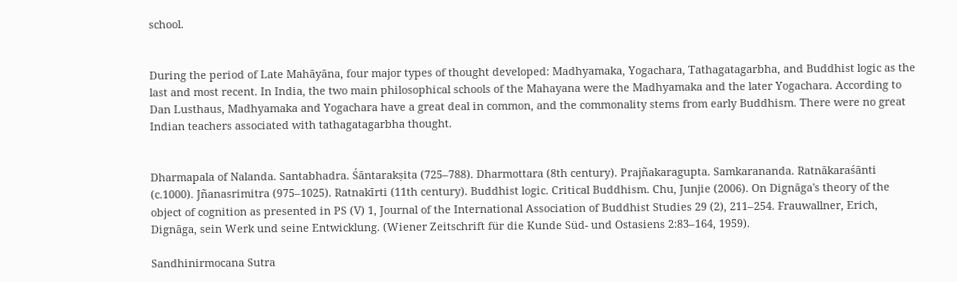school.


During the period of Late Mahāyāna, four major types of thought developed: Madhyamaka, Yogachara, Tathagatagarbha, and Buddhist logic as the last and most recent. In India, the two main philosophical schools of the Mahayana were the Madhyamaka and the later Yogachara. According to Dan Lusthaus, Madhyamaka and Yogachara have a great deal in common, and the commonality stems from early Buddhism. There were no great Indian teachers associated with tathagatagarbha thought.


Dharmapala of Nalanda. Santabhadra. Śāntarakṣita (725–788). Dharmottara (8th century). Prajñakaragupta. Samkarananda. Ratnākaraśānti (c.1000). Jñanasrimitra (975–1025). Ratnakīrti (11th century). Buddhist logic. Critical Buddhism. Chu, Junjie (2006). On Dignāga's theory of the object of cognition as presented in PS (V) 1, Journal of the International Association of Buddhist Studies 29 (2), 211–254. Frauwallner, Erich, Dignāga, sein Werk und seine Entwicklung. (Wiener Zeitschrift für die Kunde Süd- und Ostasiens 2:83–164, 1959).

Sandhinirmocana Sutra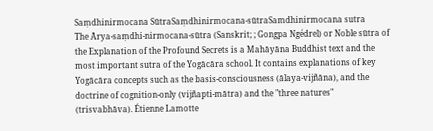Saṃdhinirmocana SūtraSaṃdhinirmocana-sūtraSamdhinirmocana sutra
The Ārya-saṃdhi-nirmocana-sūtra (Sanskrit; ; Gongpa Ngédrel) or Noble sūtra of the Explanation of the Profound Secrets is a Mahāyāna Buddhist text and the most important sutra of the Yogācāra school. It contains explanations of key Yogācāra concepts such as the basis-consciousness (ālaya-vijñāna), and the doctrine of cognition-only (vijñapti-mātra) and the "three natures" (trisvabhāva). Étienne Lamotte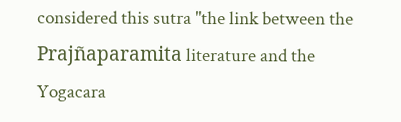considered this sutra "the link between the Prajñaparamita literature and the Yogacara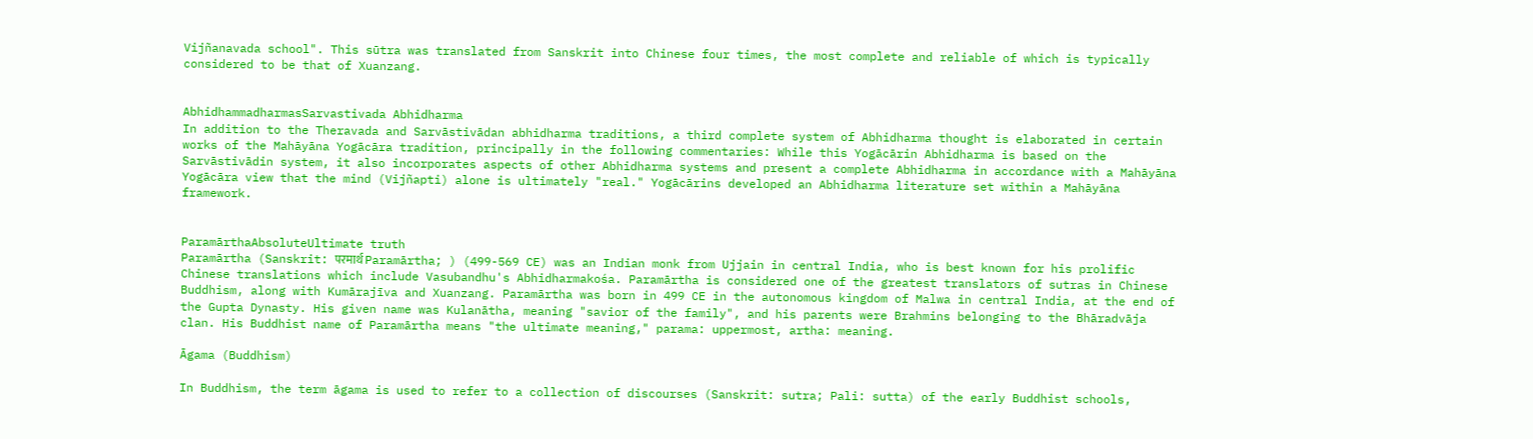Vijñanavada school". This sūtra was translated from Sanskrit into Chinese four times, the most complete and reliable of which is typically considered to be that of Xuanzang.


AbhidhammadharmasSarvastivada Abhidharma
In addition to the Theravada and Sarvāstivādan abhidharma traditions, a third complete system of Abhidharma thought is elaborated in certain works of the Mahāyāna Yogācāra tradition, principally in the following commentaries: While this Yogācārin Abhidharma is based on the Sarvāstivādin system, it also incorporates aspects of other Abhidharma systems and present a complete Abhidharma in accordance with a Mahāyāna Yogācāra view that the mind (Vijñapti) alone is ultimately "real." Yogācārins developed an Abhidharma literature set within a Mahāyāna framework.


ParamārthaAbsoluteUltimate truth
Paramārtha (Sanskrit: परमार्थ Paramārtha; ) (499-569 CE) was an Indian monk from Ujjain in central India, who is best known for his prolific Chinese translations which include Vasubandhu's Abhidharmakośa. Paramārtha is considered one of the greatest translators of sutras in Chinese Buddhism, along with Kumārajīva and Xuanzang. Paramārtha was born in 499 CE in the autonomous kingdom of Malwa in central India, at the end of the Gupta Dynasty. His given name was Kulanātha, meaning "savior of the family", and his parents were Brahmins belonging to the Bhāradvāja clan. His Buddhist name of Paramārtha means "the ultimate meaning," parama: uppermost, artha: meaning.

Āgama (Buddhism)

In Buddhism, the term āgama is used to refer to a collection of discourses (Sanskrit: sutra; Pali: sutta) of the early Buddhist schools,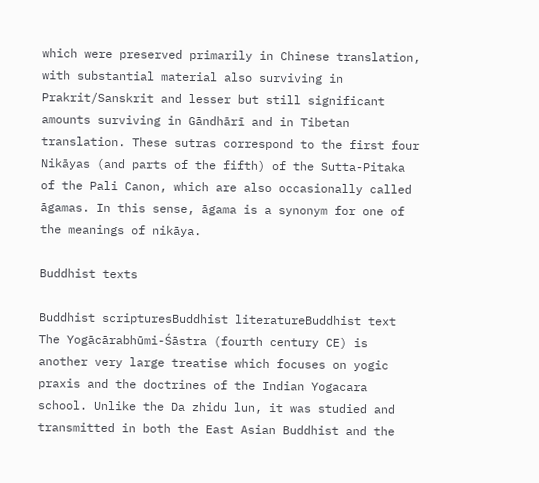which were preserved primarily in Chinese translation, with substantial material also surviving in Prakrit/Sanskrit and lesser but still significant amounts surviving in Gāndhārī and in Tibetan translation. These sutras correspond to the first four Nikāyas (and parts of the fifth) of the Sutta-Pitaka of the Pali Canon, which are also occasionally called āgamas. In this sense, āgama is a synonym for one of the meanings of nikāya.

Buddhist texts

Buddhist scripturesBuddhist literatureBuddhist text
The Yogācārabhūmi-Śāstra (fourth century CE) is another very large treatise which focuses on yogic praxis and the doctrines of the Indian Yogacara school. Unlike the Da zhidu lun, it was studied and transmitted in both the East Asian Buddhist and the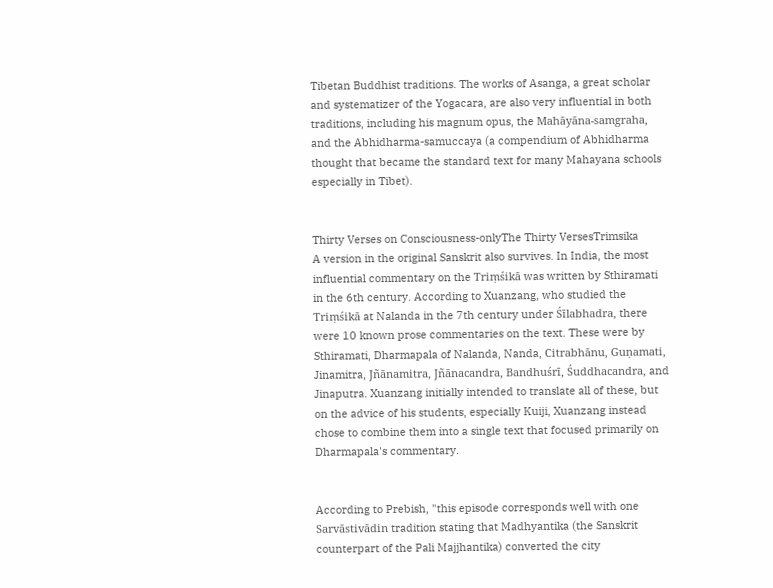Tibetan Buddhist traditions. The works of Asanga, a great scholar and systematizer of the Yogacara, are also very influential in both traditions, including his magnum opus, the Mahāyāna-samgraha, and the Abhidharma-samuccaya (a compendium of Abhidharma thought that became the standard text for many Mahayana schools especially in Tibet).


Thirty Verses on Consciousness-onlyThe Thirty VersesTrimsika
A version in the original Sanskrit also survives. In India, the most influential commentary on the Triṃśikā was written by Sthiramati in the 6th century. According to Xuanzang, who studied the Triṃśikā at Nalanda in the 7th century under Śīlabhadra, there were 10 known prose commentaries on the text. These were by Sthiramati, Dharmapala of Nalanda, Nanda, Citrabhānu, Guṇamati, Jinamitra, Jñānamitra, Jñānacandra, Bandhuśrī, Śuddhacandra, and Jinaputra. Xuanzang initially intended to translate all of these, but on the advice of his students, especially Kuiji, Xuanzang instead chose to combine them into a single text that focused primarily on Dharmapala's commentary.


According to Prebish, "this episode corresponds well with one Sarvāstivādin tradition stating that Madhyantika (the Sanskrit counterpart of the Pali Majjhantika) converted the city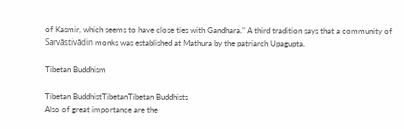of Kasmir, which seems to have close ties with Gandhara." A third tradition says that a community of Sarvāstivādin monks was established at Mathura by the patriarch Upagupta.

Tibetan Buddhism

Tibetan BuddhistTibetanTibetan Buddhists
Also of great importance are the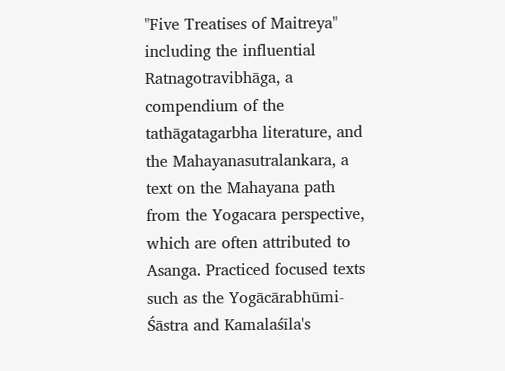"Five Treatises of Maitreya" including the influential Ratnagotravibhāga, a compendium of the tathāgatagarbha literature, and the Mahayanasutralankara, a text on the Mahayana path from the Yogacara perspective, which are often attributed to Asanga. Practiced focused texts such as the Yogācārabhūmi-Śāstra and Kamalaśīla's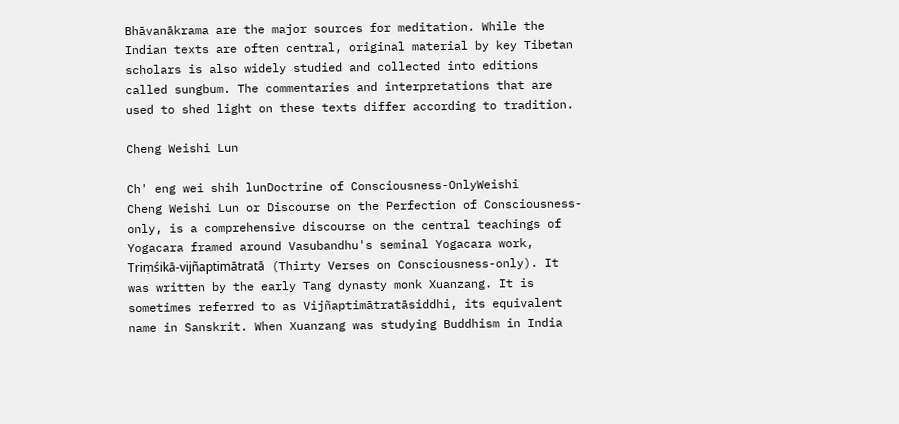Bhāvanākrama are the major sources for meditation. While the Indian texts are often central, original material by key Tibetan scholars is also widely studied and collected into editions called sungbum. The commentaries and interpretations that are used to shed light on these texts differ according to tradition.

Cheng Weishi Lun

Ch' eng wei shih lunDoctrine of Consciousness-OnlyWeishi
Cheng Weishi Lun or Discourse on the Perfection of Consciousness-only, is a comprehensive discourse on the central teachings of Yogacara framed around Vasubandhu's seminal Yogacara work, Triṃśikā-vijñaptimātratā (Thirty Verses on Consciousness-only). It was written by the early Tang dynasty monk Xuanzang. It is sometimes referred to as Vijñaptimātratāsiddhi, its equivalent name in Sanskrit. When Xuanzang was studying Buddhism in India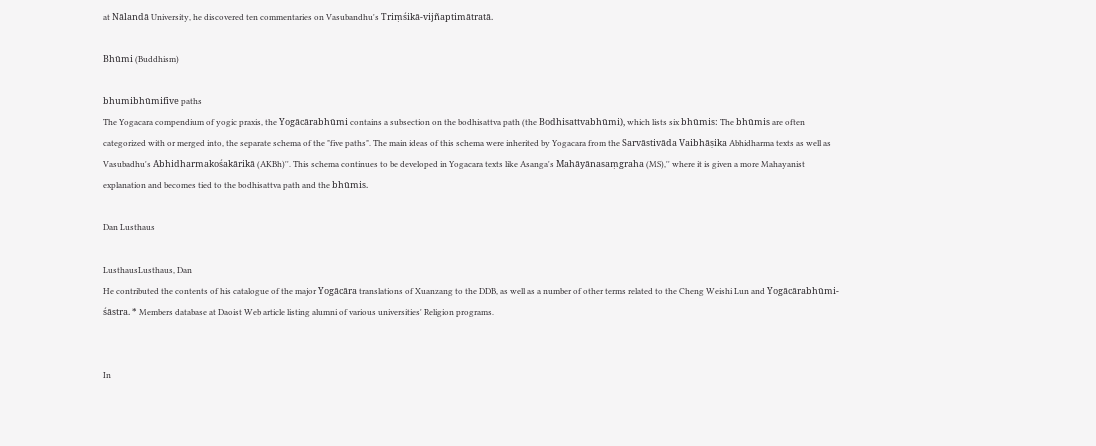at Nālandā University, he discovered ten commentaries on Vasubandhu's Triṃśikā-vijñaptimātratā.

Bhūmi (Buddhism)

bhumibhūmifive paths
The Yogacara compendium of yogic praxis, the Yogācārabhūmi contains a subsection on the bodhisattva path (the Bodhisattvabhūmi), which lists six bhūmis: The bhūmis are often categorized with or merged into, the separate schema of the "five paths". The main ideas of this schema were inherited by Yogacara from the Sarvāstivāda Vaibhāṣika Abhidharma texts as well as Vasubadhu's Abhidharmakośakārikā (AKBh)''. This schema continues to be developed in Yogacara texts like Asanga's Mahāyānasaṃgraha (MS),'' where it is given a more Mahayanist explanation and becomes tied to the bodhisattva path and the bhūmis.

Dan Lusthaus

LusthausLusthaus, Dan
He contributed the contents of his catalogue of the major Yogācāra translations of Xuanzang to the DDB, as well as a number of other terms related to the Cheng Weishi Lun and Yogācārabhūmi-śāstra. * Members database at Daoist Web article listing alumni of various universities' Religion programs.


In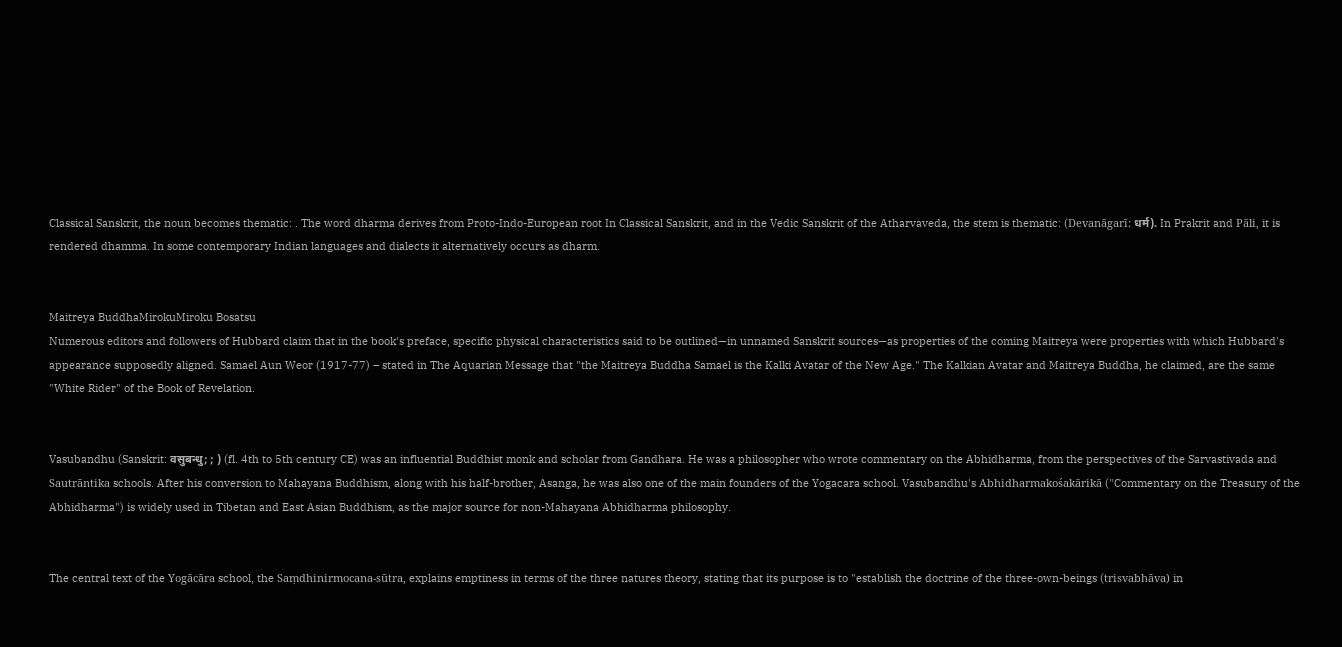Classical Sanskrit, the noun becomes thematic: . The word dharma derives from Proto-Indo-European root In Classical Sanskrit, and in the Vedic Sanskrit of the Atharvaveda, the stem is thematic: (Devanāgarī: धर्म). In Prakrit and Pāli, it is rendered dhamma. In some contemporary Indian languages and dialects it alternatively occurs as dharm.


Maitreya BuddhaMirokuMiroku Bosatsu
Numerous editors and followers of Hubbard claim that in the book's preface, specific physical characteristics said to be outlined—in unnamed Sanskrit sources—as properties of the coming Maitreya were properties with which Hubbard's appearance supposedly aligned. Samael Aun Weor (1917-77) – stated in The Aquarian Message that "the Maitreya Buddha Samael is the Kalki Avatar of the New Age." The Kalkian Avatar and Maitreya Buddha, he claimed, are the same "White Rider" of the Book of Revelation.


Vasubandhu (Sanskrit: वसुबन्धु; ; ) (fl. 4th to 5th century CE) was an influential Buddhist monk and scholar from Gandhara. He was a philosopher who wrote commentary on the Abhidharma, from the perspectives of the Sarvastivada and Sautrāntika schools. After his conversion to Mahayana Buddhism, along with his half-brother, Asanga, he was also one of the main founders of the Yogacara school. Vasubandhu's Abhidharmakośakārikā ("Commentary on the Treasury of the Abhidharma") is widely used in Tibetan and East Asian Buddhism, as the major source for non-Mahayana Abhidharma philosophy.


The central text of the Yogācāra school, the Saṃdhinirmocana-sūtra, explains emptiness in terms of the three natures theory, stating that its purpose is to "establish the doctrine of the three-own-beings (trisvabhāva) in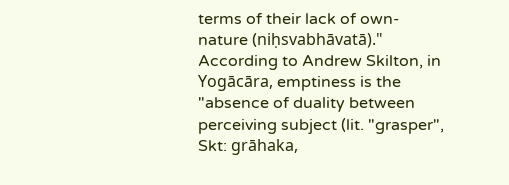terms of their lack of own-nature (niḥsvabhāvatā)." According to Andrew Skilton, in Yogācāra, emptiness is the "absence of duality between perceiving subject (lit. "grasper", Skt: grāhaka,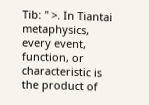Tib: '' >. In Tiantai metaphysics, every event, function, or characteristic is the product of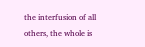the interfusion of all others, the whole is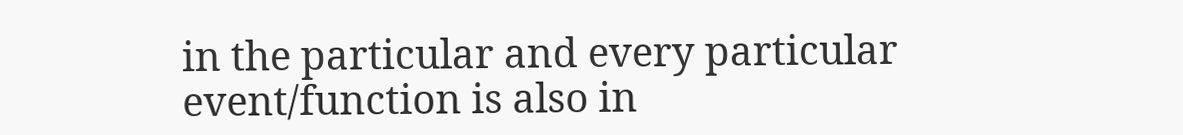in the particular and every particular event/function is also in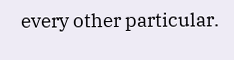every other particular.